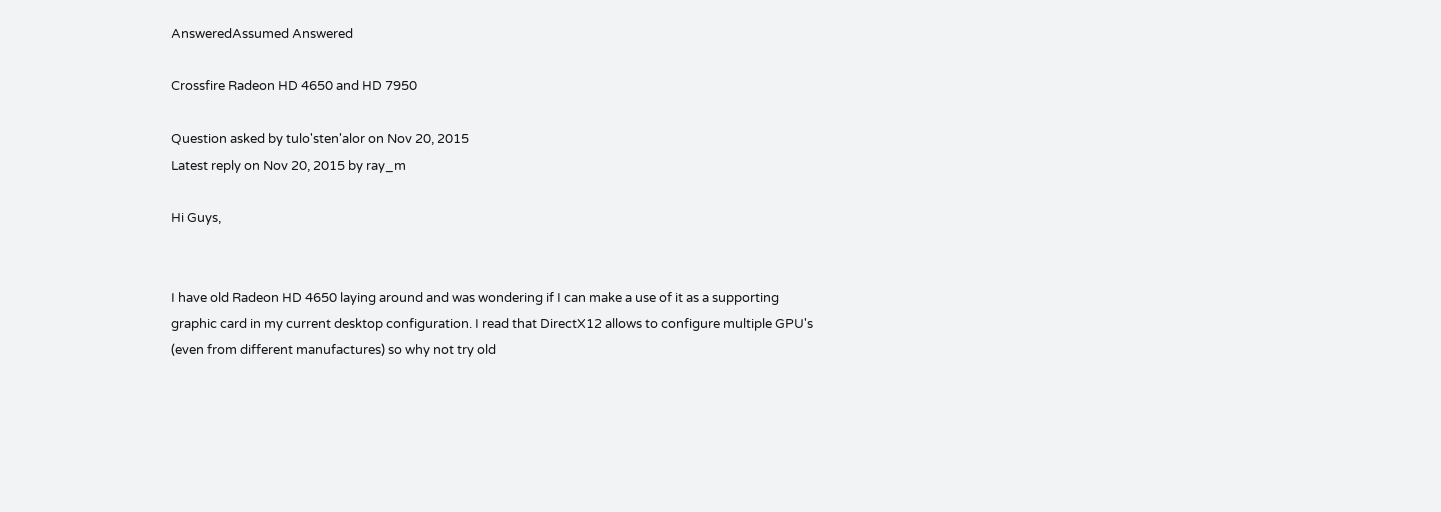AnsweredAssumed Answered

Crossfire Radeon HD 4650 and HD 7950

Question asked by tulo'sten'alor on Nov 20, 2015
Latest reply on Nov 20, 2015 by ray_m

Hi Guys,


I have old Radeon HD 4650 laying around and was wondering if I can make a use of it as a supporting graphic card in my current desktop configuration. I read that DirectX12 allows to configure multiple GPU's (even from different manufactures) so why not try old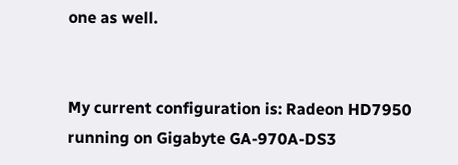one as well.


My current configuration is: Radeon HD7950 running on Gigabyte GA-970A-DS3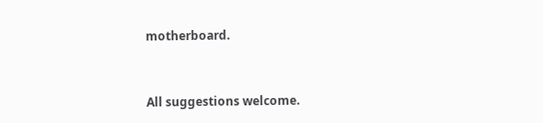motherboard.


All suggestions welcome.